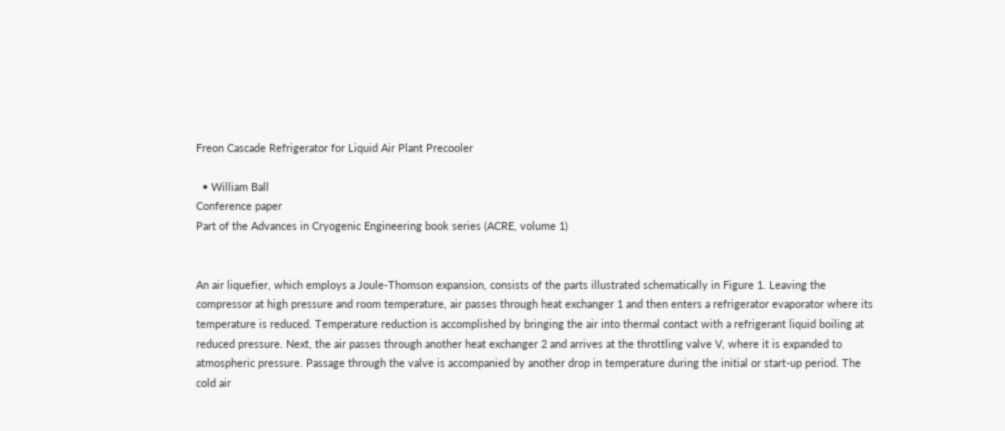Freon Cascade Refrigerator for Liquid Air Plant Precooler

  • William Ball
Conference paper
Part of the Advances in Cryogenic Engineering book series (ACRE, volume 1)


An air liquefier, which employs a Joule-Thomson expansion, consists of the parts illustrated schematically in Figure 1. Leaving the compressor at high pressure and room temperature, air passes through heat exchanger 1 and then enters a refrigerator evaporator where its temperature is reduced. Temperature reduction is accomplished by bringing the air into thermal contact with a refrigerant liquid boiling at reduced pressure. Next, the air passes through another heat exchanger 2 and arrives at the throttling valve V, where it is expanded to atmospheric pressure. Passage through the valve is accompanied by another drop in temperature during the initial or start-up period. The cold air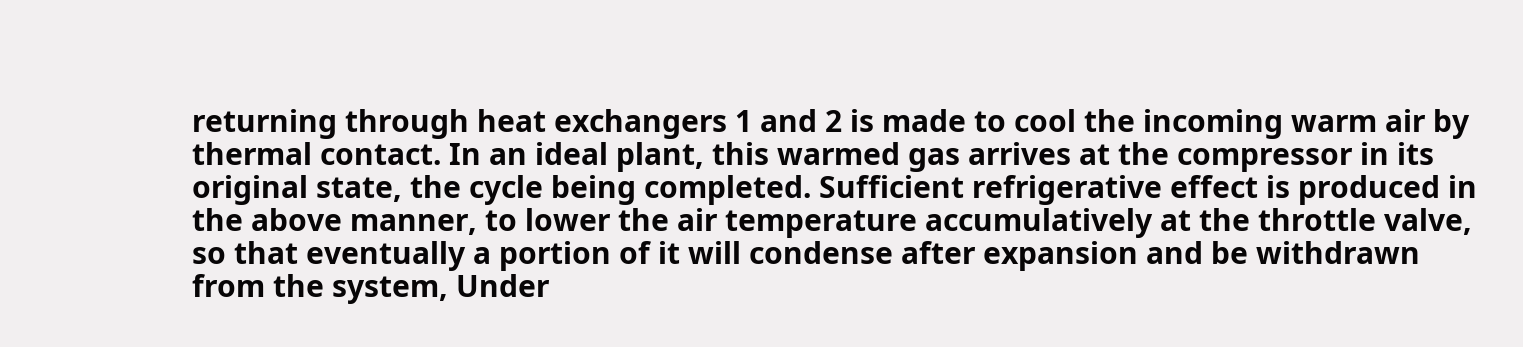returning through heat exchangers 1 and 2 is made to cool the incoming warm air by thermal contact. In an ideal plant, this warmed gas arrives at the compressor in its original state, the cycle being completed. Sufficient refrigerative effect is produced in the above manner, to lower the air temperature accumulatively at the throttle valve, so that eventually a portion of it will condense after expansion and be withdrawn from the system, Under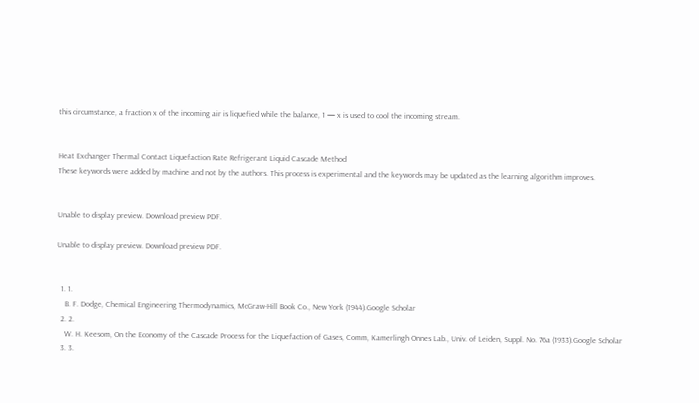this circumstance, a fraction x of the incoming air is liquefied while the balance, 1 — x is used to cool the incoming stream.


Heat Exchanger Thermal Contact Liquefaction Rate Refrigerant Liquid Cascade Method
These keywords were added by machine and not by the authors. This process is experimental and the keywords may be updated as the learning algorithm improves.


Unable to display preview. Download preview PDF.

Unable to display preview. Download preview PDF.


  1. 1.
    B. F. Dodge, Chemical Engineering Thermodynamics, McGraw-Hill Book Co., New York (1944).Google Scholar
  2. 2.
    W. H. Keesom, On the Economy of the Cascade Process for the Liquefaction of Gases, Comm, Kamerlingh Onnes Lab., Univ. of Leiden, Suppl. No. 76a (1933).Google Scholar
  3. 3.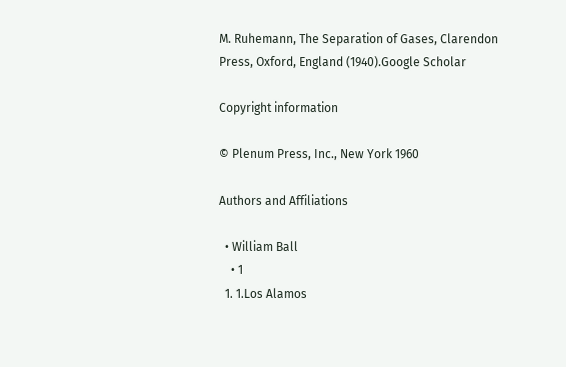M. Ruhemann, The Separation of Gases, Clarendon Press, Oxford, England (1940).Google Scholar

Copyright information

© Plenum Press, Inc., New York 1960

Authors and Affiliations

  • William Ball
    • 1
  1. 1.Los Alamos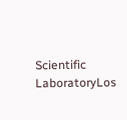Scientific LaboratoryLos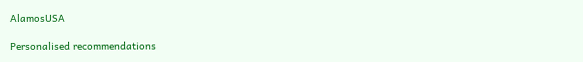AlamosUSA

Personalised recommendations